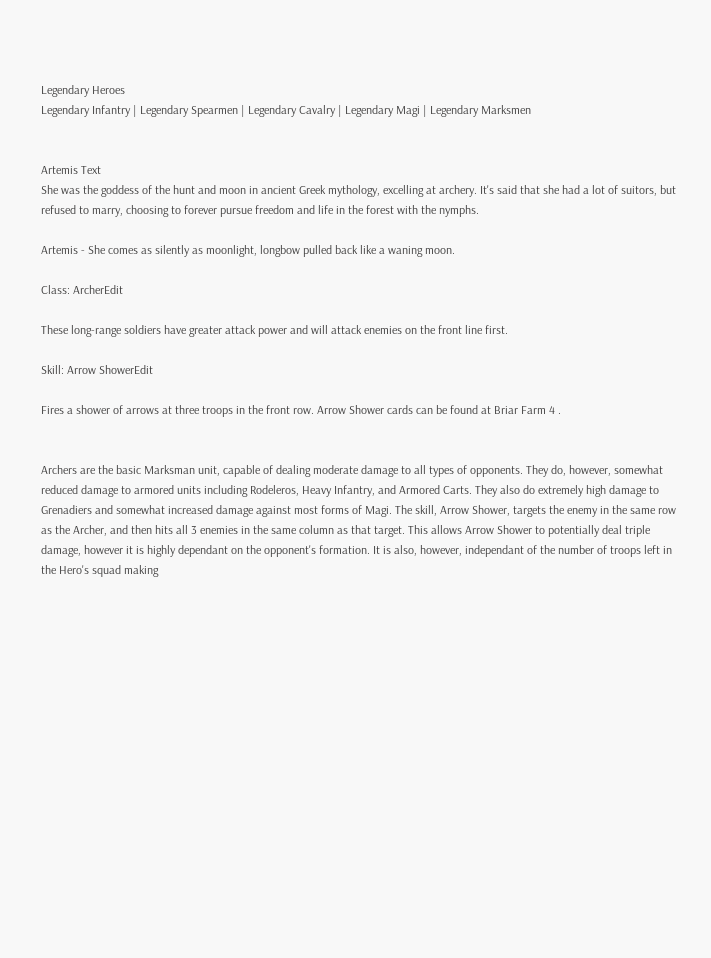Legendary Heroes
Legendary Infantry | Legendary Spearmen | Legendary Cavalry | Legendary Magi | Legendary Marksmen


Artemis Text
She was the goddess of the hunt and moon in ancient Greek mythology, excelling at archery. It's said that she had a lot of suitors, but refused to marry, choosing to forever pursue freedom and life in the forest with the nymphs.

Artemis - She comes as silently as moonlight, longbow pulled back like a waning moon.

Class: ArcherEdit

These long-range soldiers have greater attack power and will attack enemies on the front line first.

Skill: Arrow ShowerEdit

Fires a shower of arrows at three troops in the front row. Arrow Shower cards can be found at Briar Farm 4 .


Archers are the basic Marksman unit, capable of dealing moderate damage to all types of opponents. They do, however, somewhat reduced damage to armored units including Rodeleros, Heavy Infantry, and Armored Carts. They also do extremely high damage to Grenadiers and somewhat increased damage against most forms of Magi. The skill, Arrow Shower, targets the enemy in the same row as the Archer, and then hits all 3 enemies in the same column as that target. This allows Arrow Shower to potentially deal triple damage, however it is highly dependant on the opponent's formation. It is also, however, independant of the number of troops left in the Hero's squad making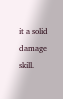it a solid damage skill.